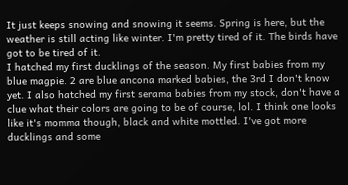It just keeps snowing and snowing it seems. Spring is here, but the weather is still acting like winter. I'm pretty tired of it. The birds have got to be tired of it.
I hatched my first ducklings of the season. My first babies from my blue magpie. 2 are blue ancona marked babies, the 3rd I don't know yet. I also hatched my first serama babies from my stock, don't have a clue what their colors are going to be of course, lol. I think one looks like it's momma though, black and white mottled. I've got more ducklings and some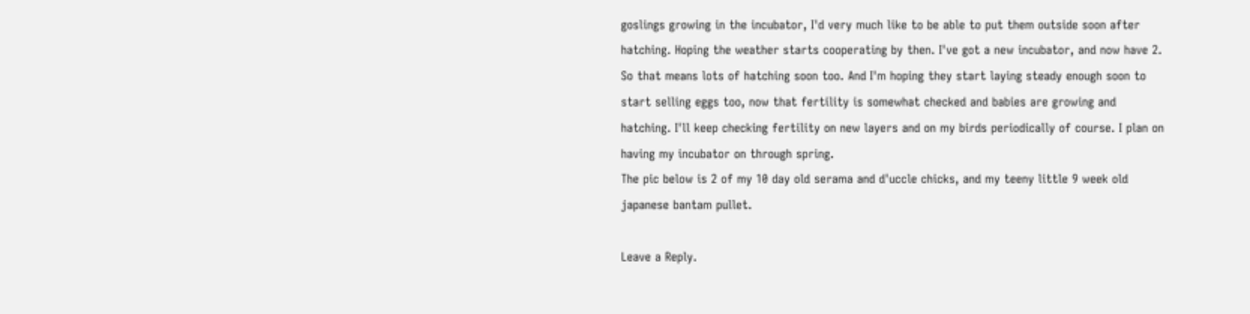goslings growing in the incubator, I'd very much like to be able to put them outside soon after hatching. Hoping the weather starts cooperating by then. I've got a new incubator, and now have 2. So that means lots of hatching soon too. And I'm hoping they start laying steady enough soon to start selling eggs too, now that fertility is somewhat checked and babies are growing and hatching. I'll keep checking fertility on new layers and on my birds periodically of course. I plan on having my incubator on through spring.
The pic below is 2 of my 10 day old serama and d'uccle chicks, and my teeny little 9 week old japanese bantam pullet.

Leave a Reply.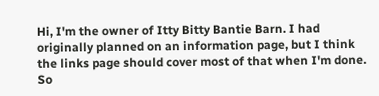Hi, I'm the owner of Itty Bitty Bantie Barn. I had originally planned on an information page, but I think the links page should cover most of that when I'm done. So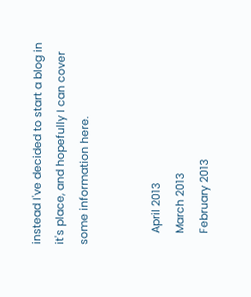instead I've decided to start a blog in it's place, and hopefully I can cover some information here.


    April 2013
    March 2013
    February 2013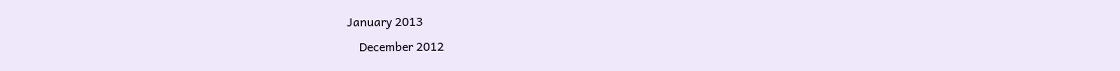January 2013
    December 2012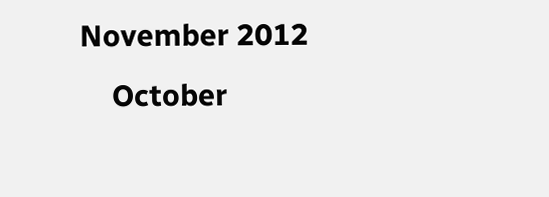November 2012
    October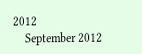2012
    September 2012